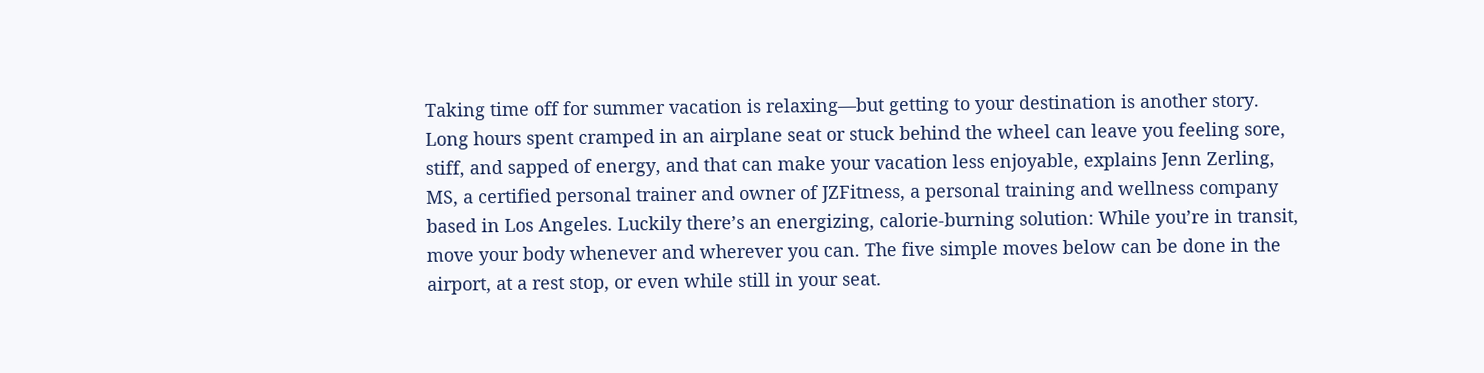Taking time off for summer vacation is relaxing—but getting to your destination is another story. Long hours spent cramped in an airplane seat or stuck behind the wheel can leave you feeling sore, stiff, and sapped of energy, and that can make your vacation less enjoyable, explains Jenn Zerling, MS, a certified personal trainer and owner of JZFitness, a personal training and wellness company based in Los Angeles. Luckily there’s an energizing, calorie-burning solution: While you’re in transit, move your body whenever and wherever you can. The five simple moves below can be done in the airport, at a rest stop, or even while still in your seat.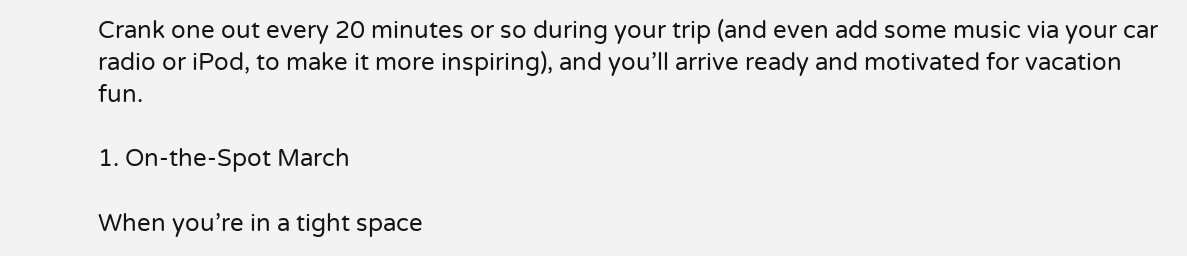Crank one out every 20 minutes or so during your trip (and even add some music via your car radio or iPod, to make it more inspiring), and you’ll arrive ready and motivated for vacation fun.

1. On-the-Spot March

When you’re in a tight space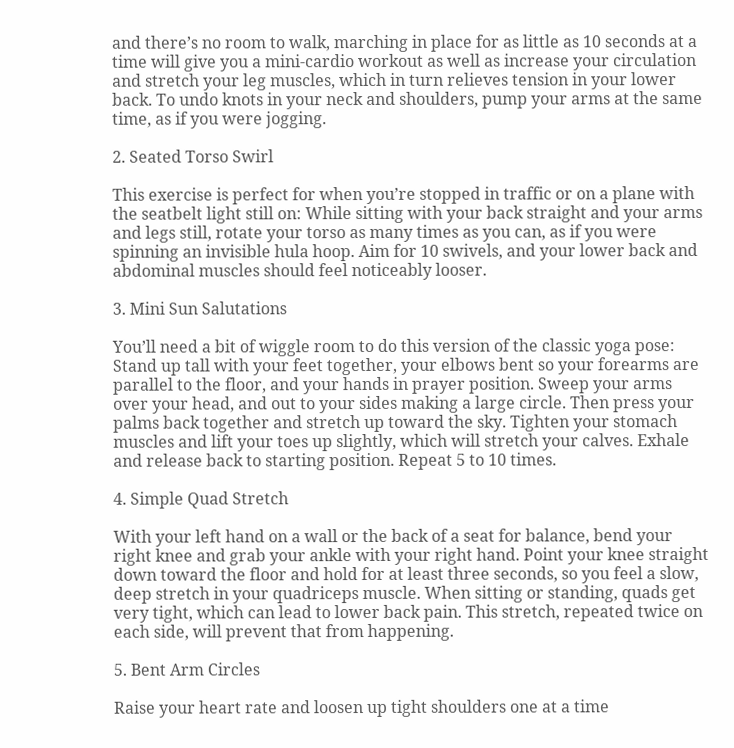and there’s no room to walk, marching in place for as little as 10 seconds at a time will give you a mini-cardio workout as well as increase your circulation and stretch your leg muscles, which in turn relieves tension in your lower back. To undo knots in your neck and shoulders, pump your arms at the same time, as if you were jogging.

2. Seated Torso Swirl

This exercise is perfect for when you’re stopped in traffic or on a plane with the seatbelt light still on: While sitting with your back straight and your arms and legs still, rotate your torso as many times as you can, as if you were spinning an invisible hula hoop. Aim for 10 swivels, and your lower back and abdominal muscles should feel noticeably looser.

3. Mini Sun Salutations

You’ll need a bit of wiggle room to do this version of the classic yoga pose: Stand up tall with your feet together, your elbows bent so your forearms are parallel to the floor, and your hands in prayer position. Sweep your arms over your head, and out to your sides making a large circle. Then press your palms back together and stretch up toward the sky. Tighten your stomach muscles and lift your toes up slightly, which will stretch your calves. Exhale and release back to starting position. Repeat 5 to 10 times.

4. Simple Quad Stretch

With your left hand on a wall or the back of a seat for balance, bend your right knee and grab your ankle with your right hand. Point your knee straight down toward the floor and hold for at least three seconds, so you feel a slow, deep stretch in your quadriceps muscle. When sitting or standing, quads get very tight, which can lead to lower back pain. This stretch, repeated twice on each side, will prevent that from happening.

5. Bent Arm Circles

Raise your heart rate and loosen up tight shoulders one at a time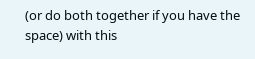(or do both together if you have the space) with this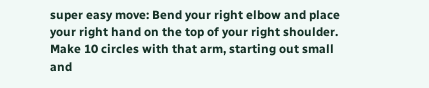super easy move: Bend your right elbow and place your right hand on the top of your right shoulder. Make 10 circles with that arm, starting out small and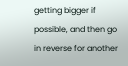getting bigger if possible, and then go in reverse for another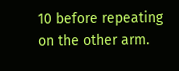10 before repeating on the other arm.